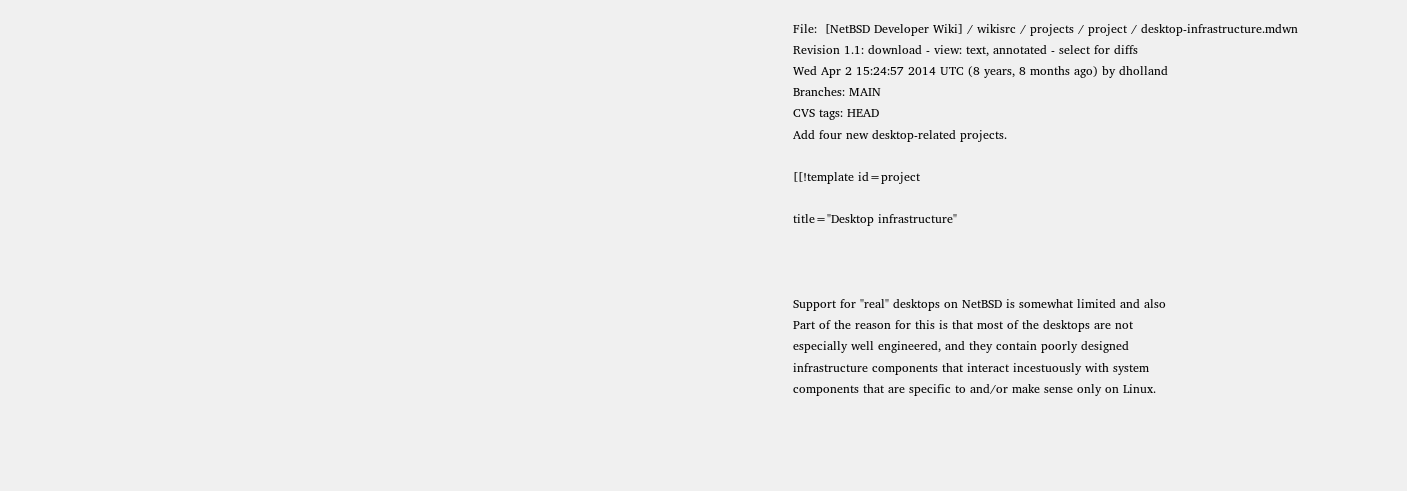File:  [NetBSD Developer Wiki] / wikisrc / projects / project / desktop-infrastructure.mdwn
Revision 1.1: download - view: text, annotated - select for diffs
Wed Apr 2 15:24:57 2014 UTC (8 years, 8 months ago) by dholland
Branches: MAIN
CVS tags: HEAD
Add four new desktop-related projects.

[[!template id=project

title="Desktop infrastructure"



Support for "real" desktops on NetBSD is somewhat limited and also
Part of the reason for this is that most of the desktops are not
especially well engineered, and they contain poorly designed
infrastructure components that interact incestuously with system
components that are specific to and/or make sense only on Linux.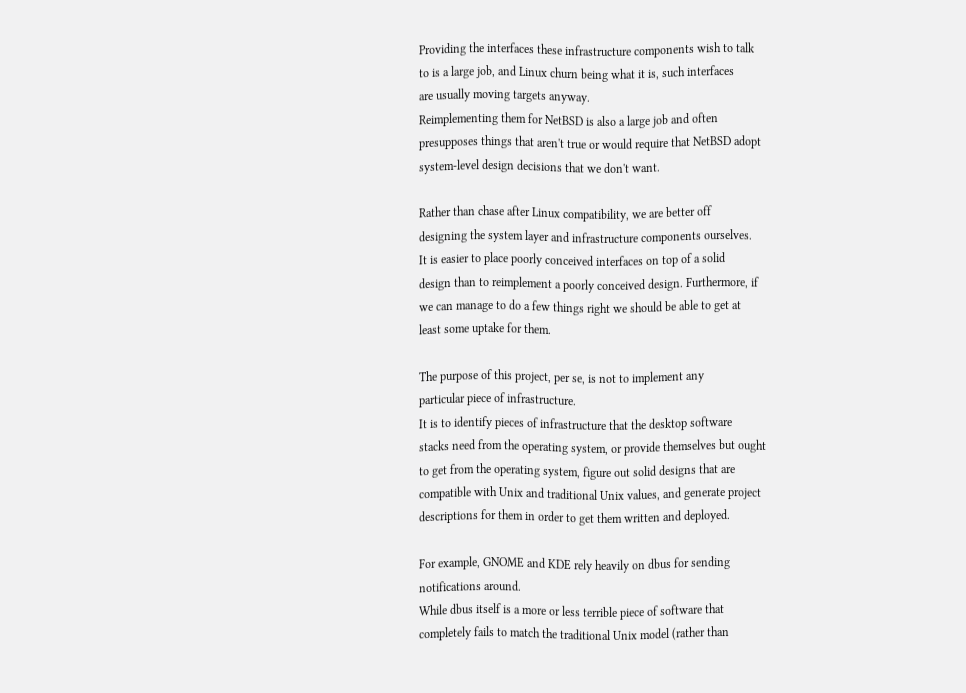Providing the interfaces these infrastructure components wish to talk
to is a large job, and Linux churn being what it is, such interfaces
are usually moving targets anyway.
Reimplementing them for NetBSD is also a large job and often
presupposes things that aren't true or would require that NetBSD adopt
system-level design decisions that we don't want.

Rather than chase after Linux compatibility, we are better off
designing the system layer and infrastructure components ourselves.
It is easier to place poorly conceived interfaces on top of a solid
design than to reimplement a poorly conceived design. Furthermore, if
we can manage to do a few things right we should be able to get at
least some uptake for them.

The purpose of this project, per se, is not to implement any
particular piece of infrastructure.
It is to identify pieces of infrastructure that the desktop software
stacks need from the operating system, or provide themselves but ought
to get from the operating system, figure out solid designs that are
compatible with Unix and traditional Unix values, and generate project
descriptions for them in order to get them written and deployed.

For example, GNOME and KDE rely heavily on dbus for sending
notifications around.
While dbus itself is a more or less terrible piece of software that
completely fails to match the traditional Unix model (rather than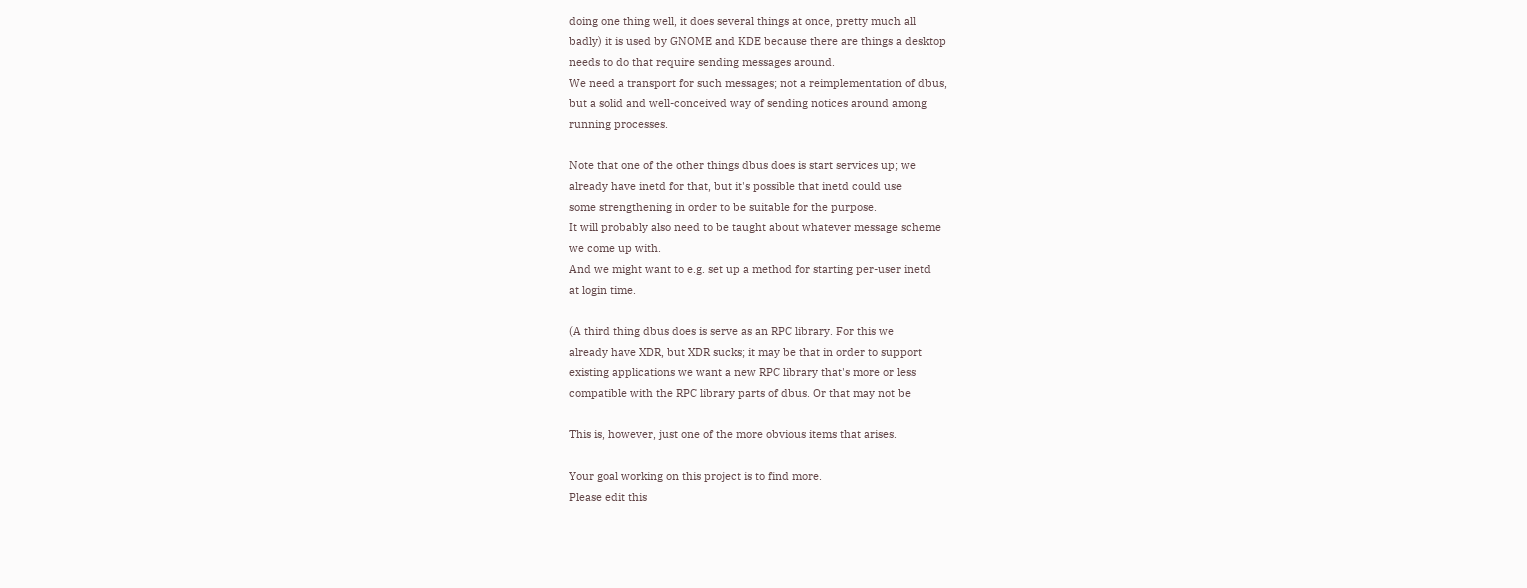doing one thing well, it does several things at once, pretty much all
badly) it is used by GNOME and KDE because there are things a desktop
needs to do that require sending messages around.
We need a transport for such messages; not a reimplementation of dbus,
but a solid and well-conceived way of sending notices around among
running processes.

Note that one of the other things dbus does is start services up; we
already have inetd for that, but it's possible that inetd could use
some strengthening in order to be suitable for the purpose.
It will probably also need to be taught about whatever message scheme
we come up with.
And we might want to e.g. set up a method for starting per-user inetd
at login time.

(A third thing dbus does is serve as an RPC library. For this we
already have XDR, but XDR sucks; it may be that in order to support
existing applications we want a new RPC library that's more or less
compatible with the RPC library parts of dbus. Or that may not be

This is, however, just one of the more obvious items that arises.

Your goal working on this project is to find more.
Please edit this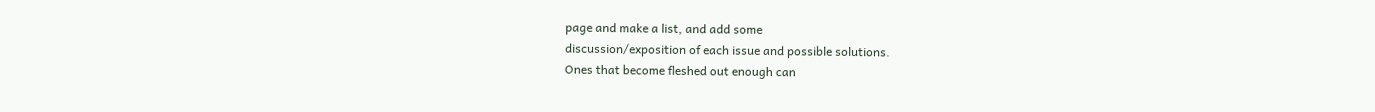page and make a list, and add some
discussion/exposition of each issue and possible solutions.
Ones that become fleshed out enough can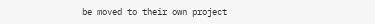be moved to their own project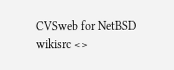CVSweb for NetBSD wikisrc <>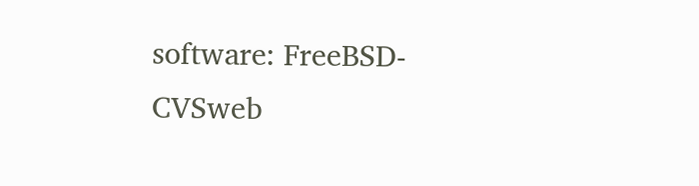software: FreeBSD-CVSweb